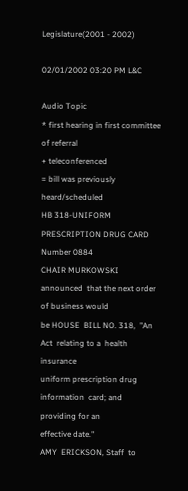Legislature(2001 - 2002)

02/01/2002 03:20 PM L&C

Audio Topic
* first hearing in first committee of referral
+ teleconferenced
= bill was previously heard/scheduled
HB 318-UNIFORM PRESCRIPTION DRUG CARD
Number 0884
CHAIR MURKOWSKI announced  that the next order  of business would
be HOUSE  BILL NO. 318,  "An Act  relating to a  health insurance
uniform prescription drug information  card; and providing for an
effective date."
AMY  ERICKSON, Staff  to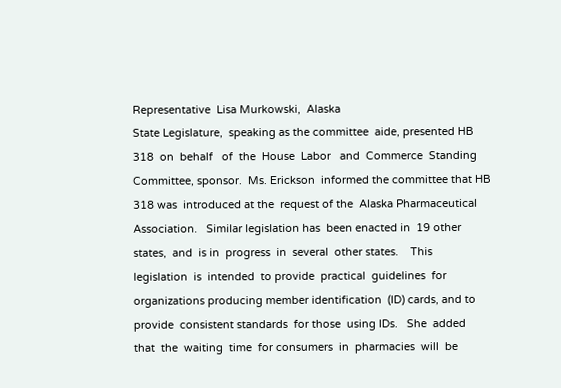Representative  Lisa Murkowski,  Alaska
State Legislature,  speaking as the committee  aide, presented HB
318  on  behalf   of  the  House  Labor   and  Commerce  Standing
Committee, sponsor.  Ms. Erickson  informed the committee that HB
318 was  introduced at the  request of the  Alaska Pharmaceutical
Association.   Similar legislation has  been enacted in  19 other
states,  and  is in  progress  in  several  other states.    This
legislation  is  intended  to provide  practical  guidelines  for
organizations producing member identification  (ID) cards, and to
provide  consistent standards  for those  using IDs.   She  added
that  the  waiting  time  for consumers  in  pharmacies  will  be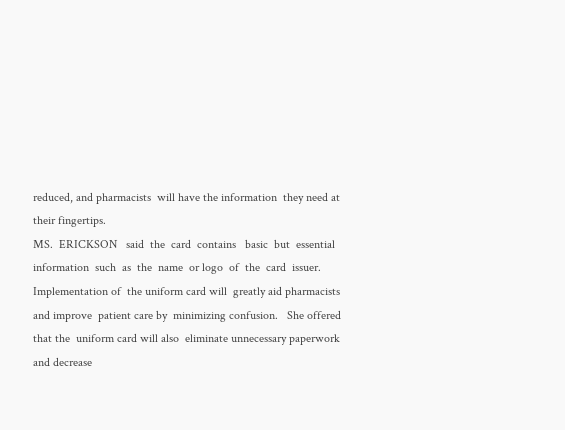reduced, and pharmacists  will have the information  they need at
their fingertips.
MS.  ERICKSON   said  the  card  contains   basic  but  essential
information  such  as  the  name  or logo  of  the  card  issuer.
Implementation of  the uniform card will  greatly aid pharmacists
and improve  patient care by  minimizing confusion.   She offered
that the  uniform card will also  eliminate unnecessary paperwork
and decrease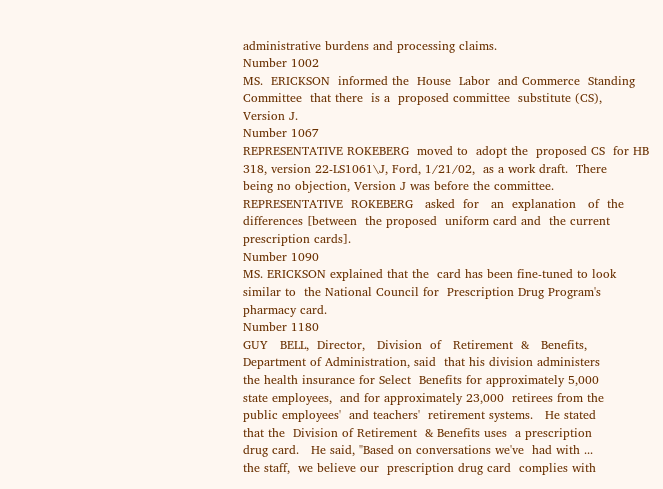administrative burdens and processing claims.
Number 1002
MS.  ERICKSON  informed the  House  Labor  and Commerce  Standing
Committee  that there  is a  proposed committee  substitute (CS),
Version J.
Number 1067
REPRESENTATIVE ROKEBERG  moved to  adopt the  proposed CS  for HB
318, version 22-LS1061\J, Ford, 1/21/02,  as a work draft.  There
being no objection, Version J was before the committee.
REPRESENTATIVE  ROKEBERG   asked  for   an  explanation   of  the
differences [between  the proposed  uniform card and  the current
prescription cards].
Number 1090
MS. ERICKSON explained that the  card has been fine-tuned to look
similar to  the National Council for  Prescription Drug Program's
pharmacy card.
Number 1180
GUY   BELL,  Director,   Division  of   Retirement  &   Benefits,
Department of Administration, said  that his division administers
the health insurance for Select  Benefits for approximately 5,000
state employees,  and for approximately 23,000  retirees from the
public employees'  and teachers'  retirement systems.   He stated
that the  Division of Retirement  & Benefits uses  a prescription
drug card.   He said, "Based on conversations we've  had with ...
the staff,  we believe our  prescription drug card  complies with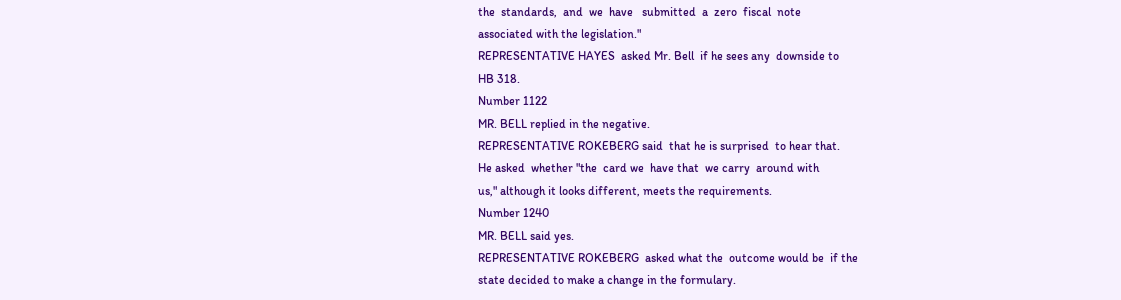the  standards,  and  we  have   submitted  a  zero  fiscal  note
associated with the legislation."
REPRESENTATIVE HAYES  asked Mr. Bell  if he sees any  downside to
HB 318.
Number 1122
MR. BELL replied in the negative.
REPRESENTATIVE ROKEBERG said  that he is surprised  to hear that.
He asked  whether "the  card we  have that  we carry  around with
us," although it looks different, meets the requirements.
Number 1240
MR. BELL said yes.
REPRESENTATIVE ROKEBERG  asked what the  outcome would be  if the
state decided to make a change in the formulary.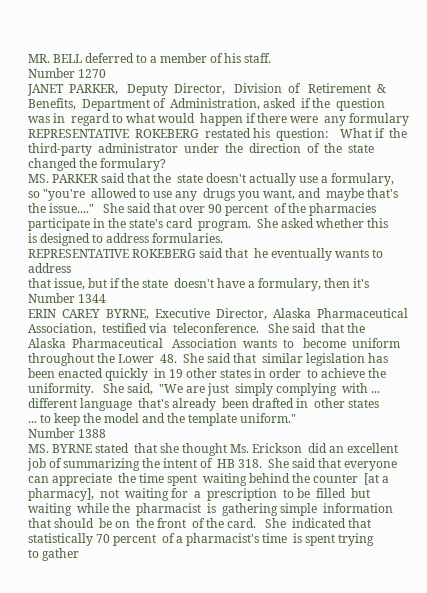MR. BELL deferred to a member of his staff.
Number 1270
JANET  PARKER,   Deputy  Director,   Division  of   Retirement  &
Benefits,  Department of  Administration, asked  if the  question
was in  regard to what would  happen if there were  any formulary
REPRESENTATIVE  ROKEBERG  restated his  question:    What if  the
third-party  administrator  under  the  direction  of  the  state
changed the formulary?
MS. PARKER said that the  state doesn't actually use a formulary,
so "you're  allowed to use any  drugs you want, and  maybe that's
the issue...."   She said that over 90 percent  of the pharmacies
participate in the state's card  program.  She asked whether this
is designed to address formularies.
REPRESENTATIVE ROKEBERG said that  he eventually wants to address
that issue, but if the state  doesn't have a formulary, then it's
Number 1344
ERIN  CAREY  BYRNE,  Executive  Director,  Alaska  Pharmaceutical
Association,  testified via  teleconference.   She said  that the
Alaska  Pharmaceutical   Association  wants  to   become  uniform
throughout the Lower  48.  She said that  similar legislation has
been enacted quickly  in 19 other states in order  to achieve the
uniformity.   She said,  "We are just  simply complying  with ...
different language  that's already  been drafted in  other states
... to keep the model and the template uniform."
Number 1388
MS. BYRNE stated  that she thought Ms. Erickson  did an excellent
job of summarizing the intent of  HB 318.  She said that everyone
can appreciate  the time spent  waiting behind the counter  [at a
pharmacy],  not  waiting for  a  prescription  to be  filled  but
waiting  while the  pharmacist  is  gathering simple  information
that should  be on  the front  of the card.   She  indicated that
statistically 70 percent  of a pharmacist's time  is spent trying
to gather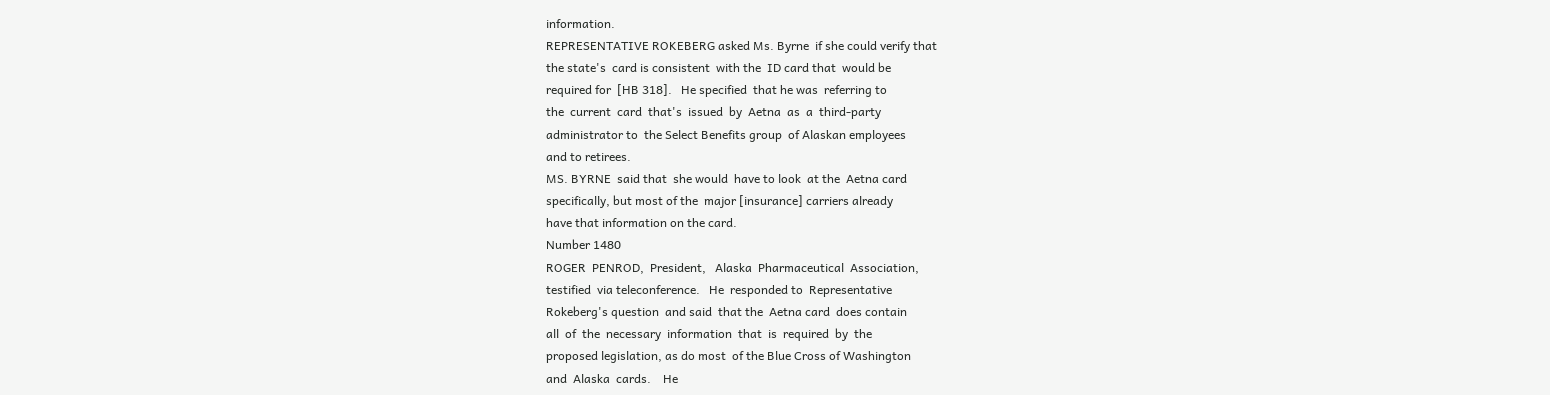information.
REPRESENTATIVE ROKEBERG asked Ms. Byrne  if she could verify that
the state's  card is consistent  with the  ID card that  would be
required for  [HB 318].   He specified  that he was  referring to
the  current  card  that's  issued  by  Aetna  as  a  third-party
administrator to  the Select Benefits group  of Alaskan employees
and to retirees.
MS. BYRNE  said that  she would  have to look  at the  Aetna card
specifically, but most of the  major [insurance] carriers already
have that information on the card.
Number 1480
ROGER  PENROD,  President,   Alaska  Pharmaceutical  Association,
testified  via teleconference.   He  responded to  Representative
Rokeberg's question  and said  that the  Aetna card  does contain
all  of  the  necessary  information  that  is  required  by  the
proposed legislation, as do most  of the Blue Cross of Washington
and  Alaska  cards.    He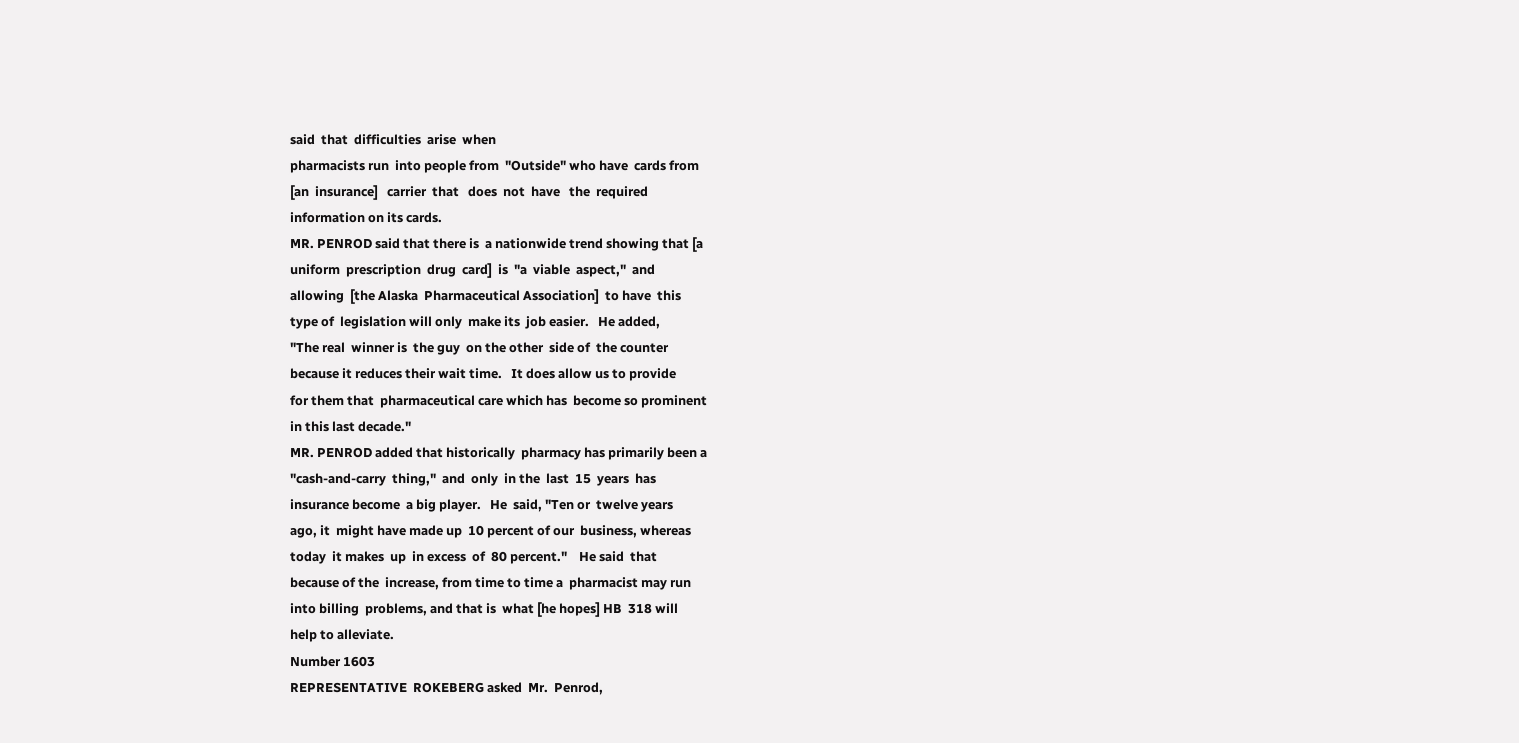said  that  difficulties  arise  when
pharmacists run  into people from  "Outside" who have  cards from
[an  insurance]   carrier  that   does  not  have   the  required
information on its cards.
MR. PENROD said that there is  a nationwide trend showing that [a
uniform  prescription  drug  card]  is  "a  viable  aspect,"  and
allowing  [the Alaska  Pharmaceutical Association]  to have  this
type of  legislation will only  make its  job easier.   He added,
"The real  winner is  the guy  on the other  side of  the counter
because it reduces their wait time.   It does allow us to provide
for them that  pharmaceutical care which has  become so prominent
in this last decade."
MR. PENROD added that historically  pharmacy has primarily been a
"cash-and-carry  thing,"  and  only  in the  last  15  years  has
insurance become  a big player.   He  said, "Ten or  twelve years
ago, it  might have made up  10 percent of our  business, whereas
today  it makes  up  in excess  of  80 percent."    He said  that
because of the  increase, from time to time a  pharmacist may run
into billing  problems, and that is  what [he hopes] HB  318 will
help to alleviate.
Number 1603
REPRESENTATIVE  ROKEBERG asked  Mr.  Penrod,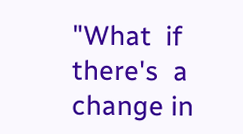"What  if there's  a
change in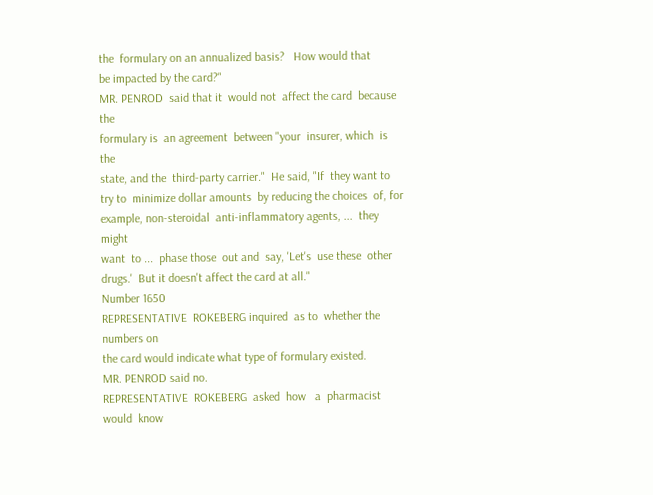the  formulary on an annualized basis?   How would that
be impacted by the card?"
MR. PENROD  said that it  would not  affect the card  because the
formulary is  an agreement  between "your  insurer, which  is the
state, and the  third-party carrier."  He said, "If  they want to
try to  minimize dollar amounts  by reducing the choices  of, for
example, non-steroidal  anti-inflammatory agents, ...  they might
want  to ...  phase those  out and  say, 'Let's  use these  other
drugs.'  But it doesn't affect the card at all."
Number 1650
REPRESENTATIVE  ROKEBERG inquired  as to  whether the  numbers on
the card would indicate what type of formulary existed.
MR. PENROD said no.
REPRESENTATIVE  ROKEBERG  asked  how   a  pharmacist  would  know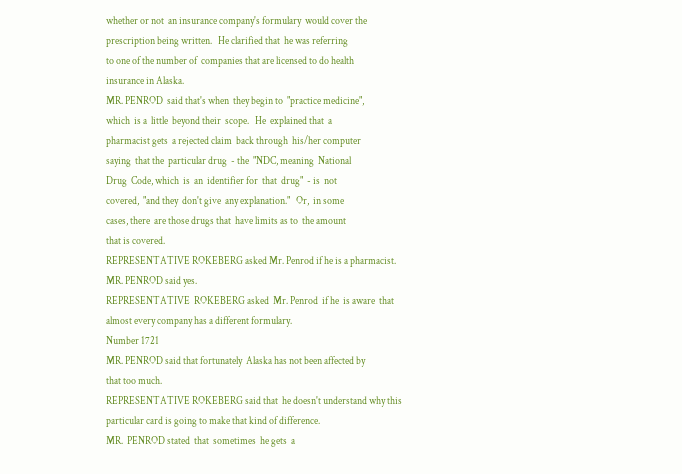whether or not  an insurance company's formulary  would cover the
prescription being written.   He clarified that  he was referring
to one of the number of  companies that are licensed to do health
insurance in Alaska.
MR. PENROD  said that's when  they begin to  "practice medicine",
which  is a  little  beyond their  scope.   He  explained that  a
pharmacist gets  a rejected claim  back through  his/her computer
saying  that the  particular drug  - the  "NDC, meaning  National
Drug  Code, which  is  an  identifier for  that  drug"  - is  not
covered,  "and they  don't give  any explanation."   Or,  in some
cases, there  are those drugs that  have limits as to  the amount
that is covered.
REPRESENTATIVE ROKEBERG asked Mr. Penrod if he is a pharmacist.
MR. PENROD said yes.
REPRESENTATIVE  ROKEBERG asked  Mr. Penrod  if he  is aware  that
almost every company has a different formulary.
Number 1721
MR. PENROD said that fortunately  Alaska has not been affected by
that too much.
REPRESENTATIVE ROKEBERG said that  he doesn't understand why this
particular card is going to make that kind of difference.
MR.  PENROD stated  that  sometimes  he gets  a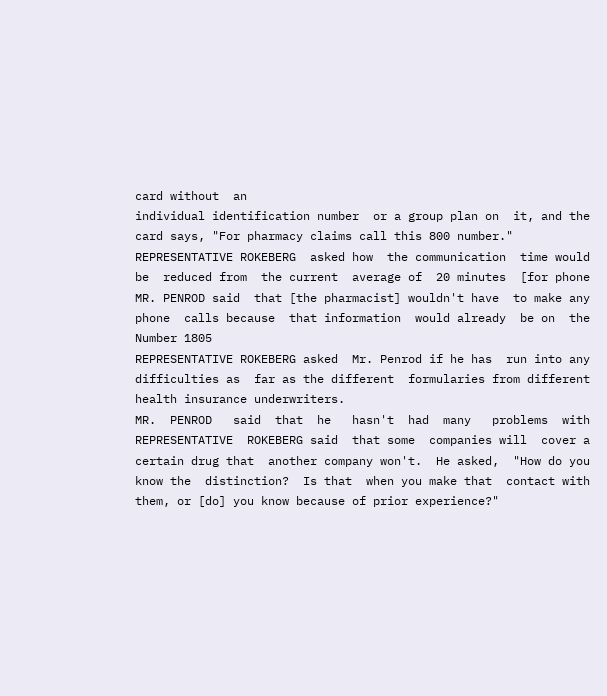card without  an
individual identification number  or a group plan on  it, and the
card says, "For pharmacy claims call this 800 number."
REPRESENTATIVE ROKEBERG  asked how  the communication  time would
be  reduced from  the current  average of  20 minutes  [for phone
MR. PENROD said  that [the pharmacist] wouldn't have  to make any
phone  calls because  that information  would already  be on  the
Number 1805
REPRESENTATIVE ROKEBERG asked  Mr. Penrod if he has  run into any
difficulties as  far as the different  formularies from different
health insurance underwriters.
MR.  PENROD   said  that  he   hasn't  had  many   problems  with
REPRESENTATIVE  ROKEBERG said  that some  companies will  cover a
certain drug that  another company won't.  He asked,  "How do you
know the  distinction?  Is that  when you make that  contact with
them, or [do] you know because of prior experience?"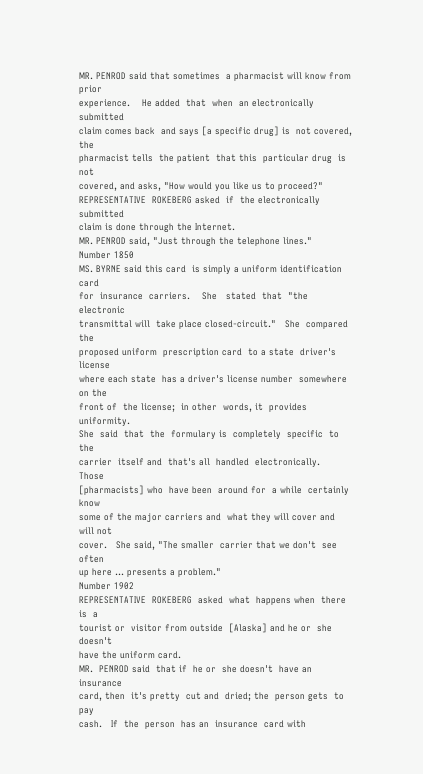MR. PENROD said that sometimes  a pharmacist will know from prior
experience.    He added  that  when  an electronically  submitted
claim comes back  and says [a specific drug] is  not covered, the
pharmacist tells  the patient  that this  particular drug  is not
covered, and asks, "How would you like us to proceed?"
REPRESENTATIVE  ROKEBERG asked  if  the electronically  submitted
claim is done through the Internet.
MR. PENROD said, "Just through the telephone lines."
Number 1850
MS. BYRNE said this card  is simply a uniform identification card
for  insurance  carriers.    She   stated  that  "the  electronic
transmittal will  take place closed-circuit."   She  compared the
proposed uniform  prescription card  to a state  driver's license
where each state  has a driver's license number  somewhere on the
front of  the license;  in other  words, it  provides uniformity.
She  said  that  the  formulary is  completely  specific  to  the
carrier  itself and  that's all  handled  electronically.   Those
[pharmacists] who  have been  around for  a while  certainly know
some of the major carriers and  what they will cover and will not
cover.   She said, "The smaller  carrier that we don't  see often
up here ... presents a problem."
Number 1902
REPRESENTATIVE  ROKEBERG  asked  what  happens when  there  is  a
tourist or  visitor from outside  [Alaska] and he or  she doesn't
have the uniform card.
MR.  PENROD said  that if  he or  she doesn't  have an  insurance
card, then  it's pretty  cut and  dried; the  person gets  to pay
cash.   If  the  person  has an  insurance  card with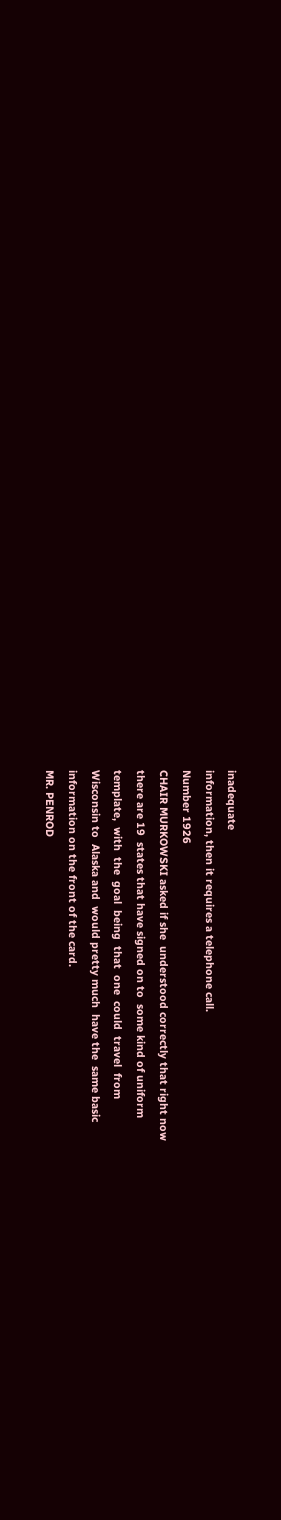inadequate
information, then it requires a telephone call.
Number 1926
CHAIR MURKOWSKI asked if she  understood correctly that right now
there are 19  states that have signed on to  some kind of uniform
template,  with  the  goal  being  that  one  could  travel  from
Wisconsin to  Alaska and  would pretty much  have the  same basic
information on the front of the card.
MR. PENROD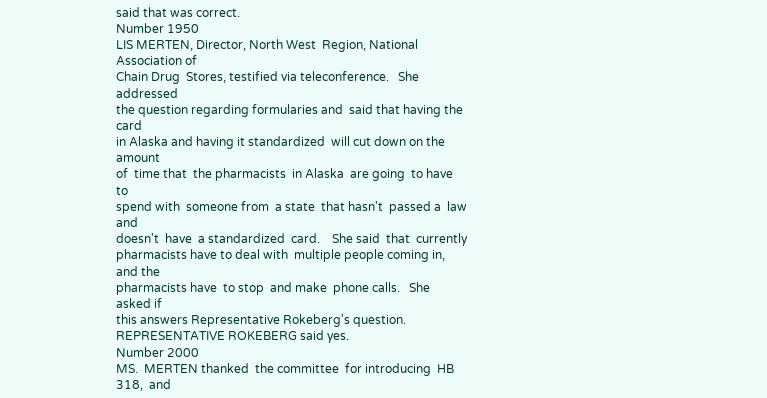said that was correct.
Number 1950
LIS MERTEN, Director, North West  Region, National Association of
Chain Drug  Stores, testified via teleconference.   She addressed
the question regarding formularies and  said that having the card
in Alaska and having it standardized  will cut down on the amount
of  time that  the pharmacists  in Alaska  are going  to have  to
spend with  someone from  a state  that hasn't  passed a  law and
doesn't  have  a standardized  card.    She said  that  currently
pharmacists have to deal with  multiple people coming in, and the
pharmacists have  to stop  and make  phone calls.   She  asked if
this answers Representative Rokeberg's question.
REPRESENTATIVE ROKEBERG said yes.
Number 2000
MS.  MERTEN thanked  the committee  for introducing  HB 318,  and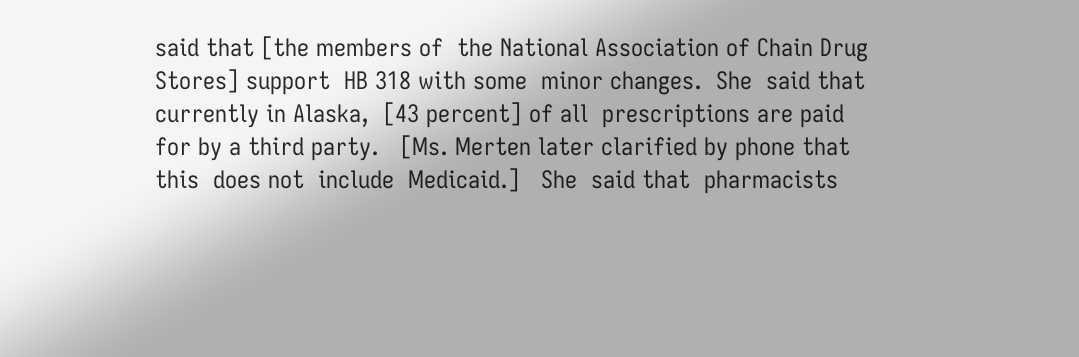said that [the members of  the National Association of Chain Drug
Stores] support  HB 318 with some  minor changes.  She  said that
currently in Alaska,  [43 percent] of all  prescriptions are paid
for by a third party.   [Ms. Merten later clarified by phone that
this  does not  include  Medicaid.]   She  said that  pharmacists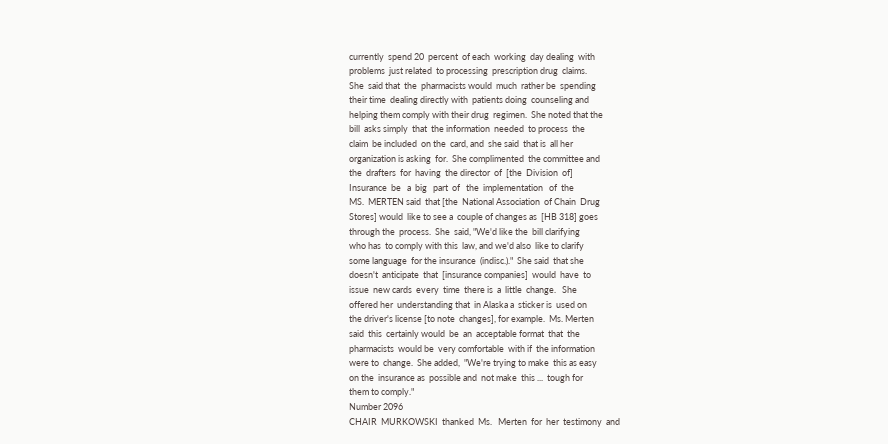currently  spend 20  percent  of each  working  day dealing  with
problems  just related  to processing  prescription drug  claims.
She  said that  the  pharmacists would  much  rather be  spending
their time  dealing directly with  patients doing  counseling and
helping them comply with their drug  regimen.  She noted that the
bill  asks simply  that  the information  needed  to process  the
claim  be included  on the  card, and  she said  that is  all her
organization is asking  for.  She complimented  the committee and
the  drafters  for  having  the director  of  [the  Division  of]
Insurance  be   a  big   part  of   the  implementation   of  the
MS.  MERTEN said  that [the  National Association  of Chain  Drug
Stores] would  like to see a  couple of changes as  [HB 318] goes
through the  process.  She  said, "We'd like the  bill clarifying
who has  to comply with this  law, and we'd also  like to clarify
some language  for the insurance  (indisc.)."  She said  that she
doesn't  anticipate  that  [insurance companies]  would  have  to
issue  new cards  every  time  there is  a  little  change.   She
offered her  understanding that  in Alaska a  sticker is  used on
the driver's license [to note  changes], for example.  Ms. Merten
said  this  certainly would  be  an  acceptable format  that  the
pharmacists  would be  very comfortable  with if  the information
were to  change.  She added,  "We're trying to make  this as easy
on the  insurance as  possible and  not make  this ...  tough for
them to comply."
Number 2096
CHAIR  MURKOWSKI  thanked  Ms.   Merten  for  her  testimony  and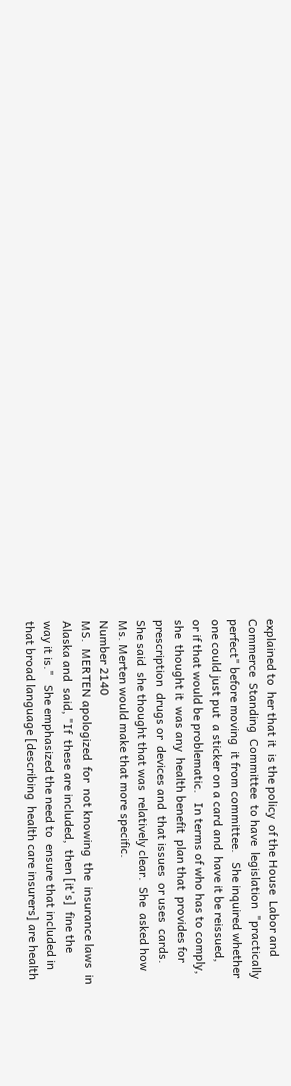explained to  her that it  is the policy  of the House  Labor and
Commerce  Standing  Committee  to have  legislation  "practically
perfect" before moving  it from committee.   She inquired whether
one could just put  a sticker on a card and  have it be reissued,
or if that would be problematic.   In terms of who has to comply,
she  thought it  was any  health benefit  plan that  provides for
prescription  drugs or  devices and  that issues  or uses  cards.
She said  she thought that was  relatively clear.  She  asked how
Ms. Merten would make that more specific.
Number 2140
MS.  MERTEN apologized  for  not knowing  the  insurance laws  in
Alaska and  said, "If  these are included,  then [it's]  fine the
way it is."   She emphasized the need to  ensure that included in
that broad language [describing  health care insurers] are health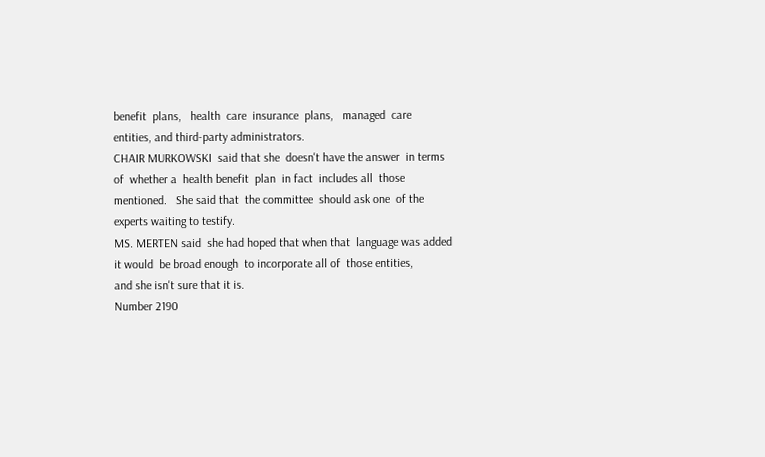benefit  plans,   health  care  insurance  plans,   managed  care
entities, and third-party administrators.
CHAIR MURKOWSKI  said that she  doesn't have the answer  in terms
of  whether a  health benefit  plan  in fact  includes all  those
mentioned.   She said that  the committee  should ask one  of the
experts waiting to testify.
MS. MERTEN said  she had hoped that when that  language was added
it would  be broad enough  to incorporate all of  those entities,
and she isn't sure that it is.
Number 2190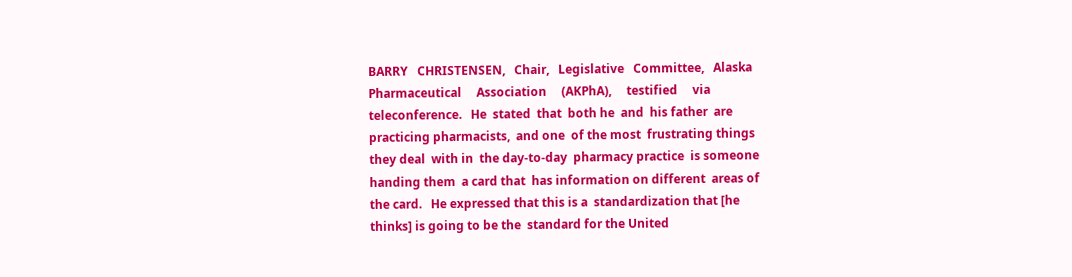BARRY   CHRISTENSEN,   Chair,   Legislative   Committee,   Alaska
Pharmaceutical     Association     (AKPhA),     testified     via
teleconference.   He  stated  that  both he  and  his father  are
practicing pharmacists,  and one  of the most  frustrating things
they deal  with in  the day-to-day  pharmacy practice  is someone
handing them  a card that  has information on different  areas of
the card.   He expressed that this is a  standardization that [he
thinks] is going to be the  standard for the United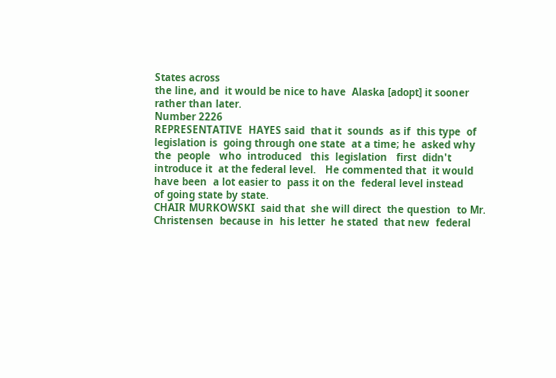States across
the line, and  it would be nice to have  Alaska [adopt] it sooner
rather than later.
Number 2226
REPRESENTATIVE  HAYES said  that it  sounds  as if  this type  of
legislation is  going through one state  at a time; he  asked why
the  people   who  introduced   this  legislation   first  didn't
introduce it  at the federal level.   He commented that  it would
have been  a lot easier to  pass it on the  federal level instead
of going state by state.
CHAIR MURKOWSKI  said that  she will direct  the question  to Mr.
Christensen  because in  his letter  he stated  that new  federal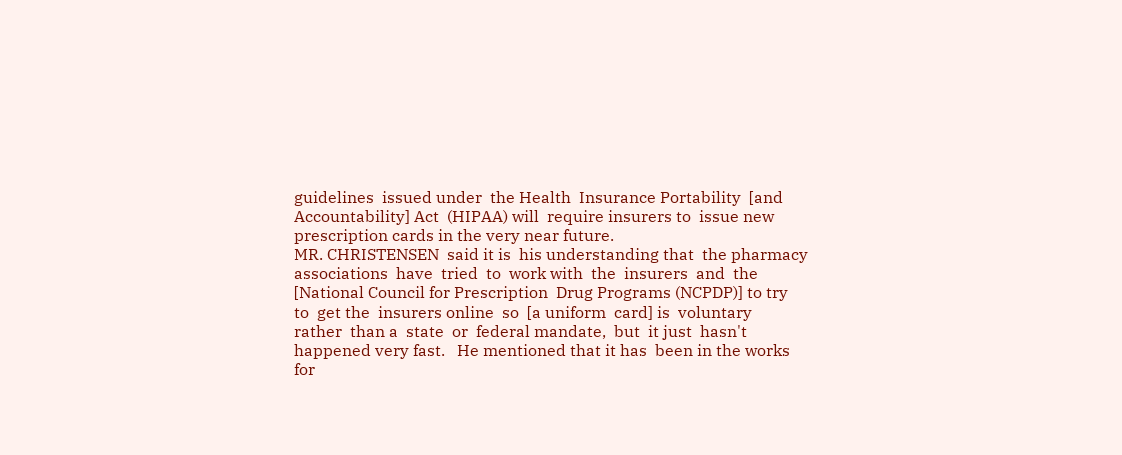guidelines  issued under  the Health  Insurance Portability  [and
Accountability] Act  (HIPAA) will  require insurers to  issue new
prescription cards in the very near future.
MR. CHRISTENSEN  said it is  his understanding that  the pharmacy
associations  have  tried  to  work with  the  insurers  and  the
[National Council for Prescription  Drug Programs (NCPDP)] to try
to  get the  insurers online  so  [a uniform  card] is  voluntary
rather  than a  state  or  federal mandate,  but  it just  hasn't
happened very fast.   He mentioned that it has  been in the works
for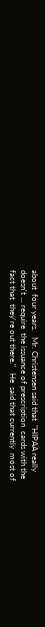about  four years.   Mr. Christensen said that  "HIPAA really
doesn't ... require  the issuance of prescription  cards with the
fact that  they're out there."   He  said that currently  most of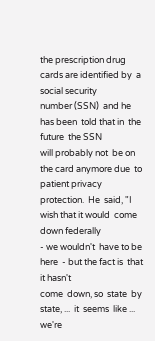the prescription drug  cards are identified by  a social security
number (SSN)  and he  has been  told that in  the future  the SSN
will probably not  be on the card anymore due  to patient privacy
protection.  He  said, "I wish that it would  come down federally
- we wouldn't  have to be here  - but the fact is  that it hasn't
come  down, so  state  by  state, ...  it  seems  like ...  we're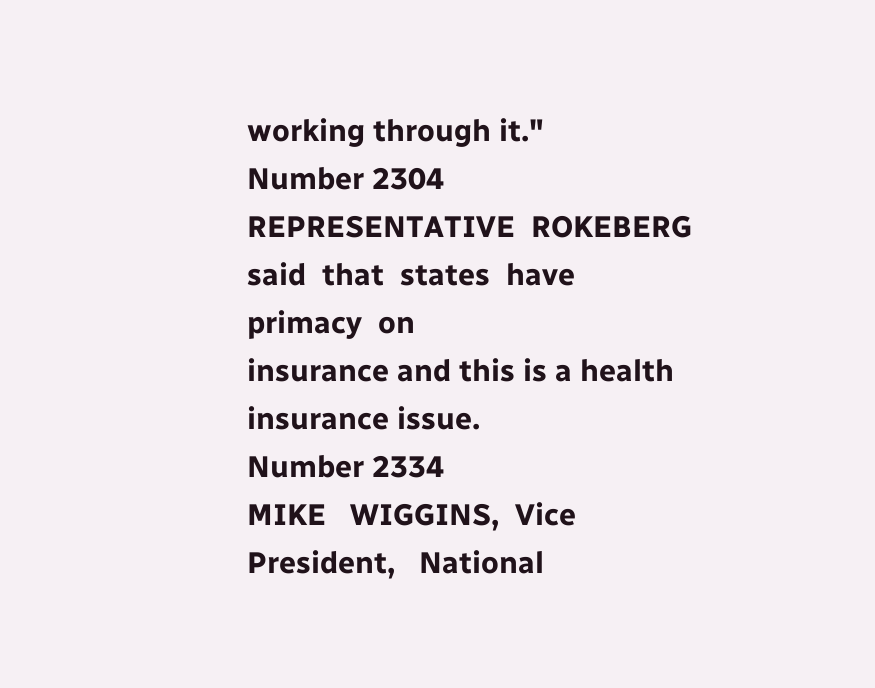working through it."
Number 2304
REPRESENTATIVE  ROKEBERG   said  that  states  have   primacy  on
insurance and this is a health insurance issue.
Number 2334
MIKE   WIGGINS,  Vice   President,   National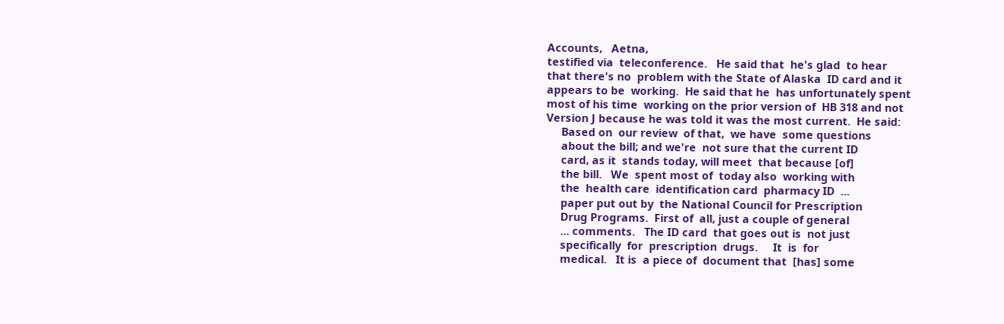Accounts,   Aetna,
testified via  teleconference.   He said that  he's glad  to hear
that there's no  problem with the State of Alaska  ID card and it
appears to be  working.  He said that he  has unfortunately spent
most of his time  working on the prior version of  HB 318 and not
Version J because he was told it was the most current.  He said:
     Based on  our review  of that,  we have  some questions
     about the bill; and we're  not sure that the current ID
     card, as it  stands today, will meet  that because [of]
     the bill.   We  spent most of  today also  working with
     the  health care  identification card  pharmacy ID  ...
     paper put out by  the National Council for Prescription
     Drug Programs.  First of  all, just a couple of general
     ... comments.   The ID card  that goes out is  not just
     specifically  for  prescription  drugs.     It  is  for
     medical.   It is  a piece of  document that  [has] some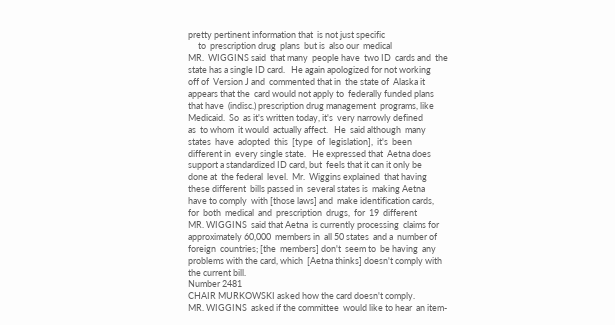pretty pertinent information that  is not just specific
     to  prescription drug  plans  but is  also our  medical
MR.  WIGGINS said  that many  people have  two ID  cards and  the
state has a single ID card.   He again apologized for not working
off of  Version J and  commented that in  the state of  Alaska it
appears that the  card would not apply to  federally funded plans
that have  (indisc.) prescription drug management  programs, like
Medicaid.  So  as it's written today, it's  very narrowly defined
as  to whom  it would  actually affect.   He  said although  many
states  have  adopted  this  [type  of  legislation],  it's  been
different in  every single state.   He expressed that  Aetna does
support a standardized ID card, but  feels that it can it only be
done at  the federal  level.  Mr.  Wiggins explained  that having
these different  bills passed in  several states is  making Aetna
have to comply  with [those laws] and  make identification cards,
for  both  medical  and  prescription  drugs,  for  19  different
MR. WIGGINS  said that Aetna  is currently processing  claims for
approximately 60,000  members in  all 50 states  and a  number of
foreign  countries; [the  members] don't  seem to  be having  any
problems with the card, which  [Aetna thinks] doesn't comply with
the current bill.
Number 2481
CHAIR MURKOWSKI asked how the card doesn't comply.
MR. WIGGINS  asked if the committee  would like to hear  an item-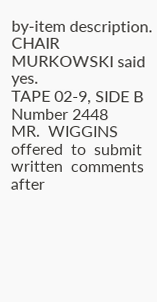by-item description.
CHAIR MURKOWSKI said yes.
TAPE 02-9, SIDE B
Number 2448
MR.  WIGGINS offered  to  submit written  comments  after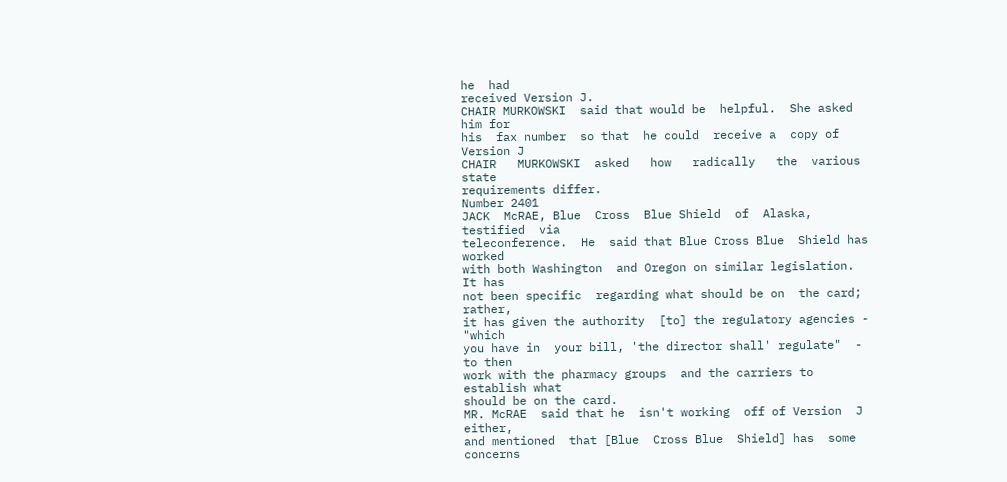he  had
received Version J.
CHAIR MURKOWSKI  said that would be  helpful.  She asked  him for
his  fax number  so that  he could  receive a  copy of  Version J
CHAIR   MURKOWSKI  asked   how   radically   the  various   state
requirements differ.
Number 2401
JACK  McRAE, Blue  Cross  Blue Shield  of  Alaska, testified  via
teleconference.  He  said that Blue Cross Blue  Shield has worked
with both Washington  and Oregon on similar legislation.   It has
not been specific  regarding what should be on  the card; rather,
it has given the authority  [to] the regulatory agencies - "which
you have in  your bill, 'the director shall' regulate"  - to then
work with the pharmacy groups  and the carriers to establish what
should be on the card.
MR. McRAE  said that he  isn't working  off of Version  J either,
and mentioned  that [Blue  Cross Blue  Shield] has  some concerns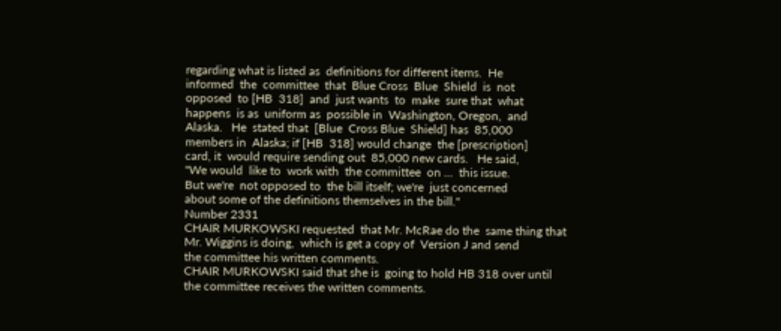regarding what is listed as  definitions for different items.  He
informed  the  committee  that  Blue Cross  Blue  Shield  is  not
opposed  to [HB  318]  and  just wants  to  make  sure that  what
happens  is as  uniform as  possible in  Washington, Oregon,  and
Alaska.   He  stated that  [Blue  Cross Blue  Shield] has  85,000
members in  Alaska; if [HB  318] would change  the [prescription]
card, it  would require sending out  85,000 new cards.   He said,
"We would  like to  work with  the committee  on ...  this issue.
But we're  not opposed to  the bill itself; we're  just concerned
about some of the definitions themselves in the bill."
Number 2331
CHAIR MURKOWSKI requested  that Mr. McRae do the  same thing that
Mr. Wiggins is doing,  which is get a copy of  Version J and send
the committee his written comments.
CHAIR MURKOWSKI said that she is  going to hold HB 318 over until
the committee receives the written comments.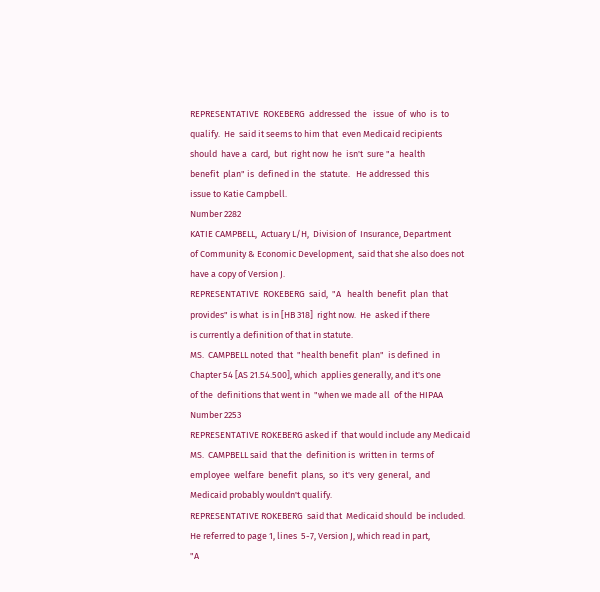REPRESENTATIVE  ROKEBERG  addressed  the   issue  of  who  is  to
qualify.  He  said it seems to him that  even Medicaid recipients
should  have a  card,  but  right now  he  isn't  sure "a  health
benefit  plan" is  defined in  the  statute.   He addressed  this
issue to Katie Campbell.
Number 2282
KATIE CAMPBELL,  Actuary L/H,  Division of  Insurance, Department
of Community & Economic Development,  said that she also does not
have a copy of Version J.
REPRESENTATIVE  ROKEBERG  said,  "A   health  benefit  plan  that
provides" is what  is in [HB 318]  right now.  He  asked if there
is currently a definition of that in statute.
MS.  CAMPBELL noted  that  "health benefit  plan"  is defined  in
Chapter 54 [AS 21.54.500], which  applies generally, and it's one
of the  definitions that went in  "when we made all  of the HIPAA
Number 2253
REPRESENTATIVE ROKEBERG asked if  that would include any Medicaid
MS.  CAMPBELL said  that the  definition is  written in  terms of
employee  welfare  benefit  plans,  so  it's  very  general,  and
Medicaid probably wouldn't qualify.
REPRESENTATIVE ROKEBERG  said that  Medicaid should  be included.
He referred to page 1, lines  5-7, Version J, which read in part,
"A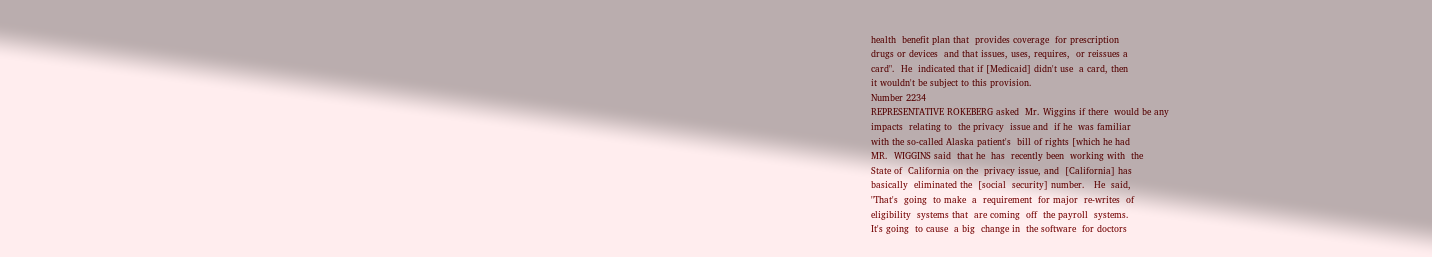health  benefit plan that  provides coverage  for prescription
drugs or devices  and that issues, uses, requires,  or reissues a
card".  He  indicated that if [Medicaid] didn't use  a card, then
it wouldn't be subject to this provision.
Number 2234
REPRESENTATIVE ROKEBERG asked  Mr. Wiggins if there  would be any
impacts  relating to  the privacy  issue and  if he  was familiar
with the so-called Alaska patient's  bill of rights [which he had
MR.  WIGGINS said  that he  has  recently been  working with  the
State of  California on the  privacy issue, and  [California] has
basically  eliminated the  [social  security] number.   He  said,
"That's  going  to make  a  requirement  for major  re-writes  of
eligibility  systems that  are coming  off  the payroll  systems.
It's going  to cause  a big  change in  the software  for doctors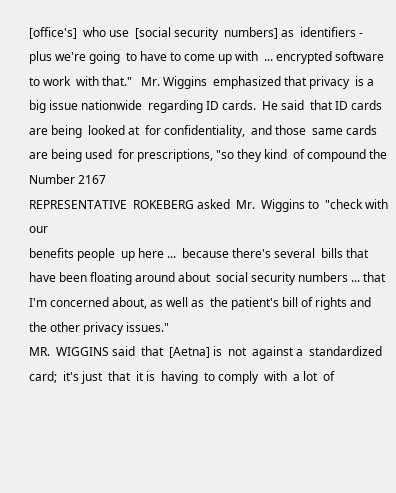[office's]  who use  [social security  numbers] as  identifiers -
plus we're going  to have to come up with  ... encrypted software
to work  with that."   Mr. Wiggins  emphasized that privacy  is a
big issue nationwide  regarding ID cards.  He said  that ID cards
are being  looked at  for confidentiality,  and those  same cards
are being used  for prescriptions, "so they kind  of compound the
Number 2167
REPRESENTATIVE  ROKEBERG asked  Mr.  Wiggins to  "check with  our
benefits people  up here ...  because there's several  bills that
have been floating around about  social security numbers ... that
I'm concerned about, as well as  the patient's bill of rights and
the other privacy issues."
MR.  WIGGINS said  that  [Aetna] is  not  against a  standardized
card;  it's just  that  it is  having  to comply  with  a lot  of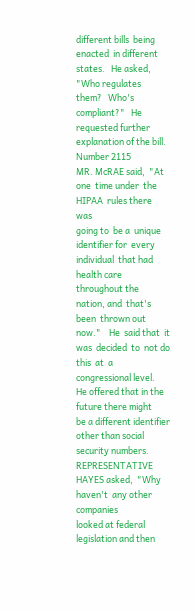different bills  being enacted  in different  states.   He asked,
"Who regulates  them?   Who's compliant?"   He  requested further
explanation of the bill.
Number 2115
MR. McRAE said,  "At one  time under  the HIPAA  rules there  was
going to  be a  unique identifier for  every individual  that had
health care  throughout the  nation, and  that's been  thrown out
now."    He  said that  it  was  decided  to  not do  this  at  a
congressional level.   He offered that in the  future there might
be a different identifier other than social security numbers.
REPRESENTATIVE  HAYES asked,  "Why  haven't  any other  companies
looked at federal  legislation and then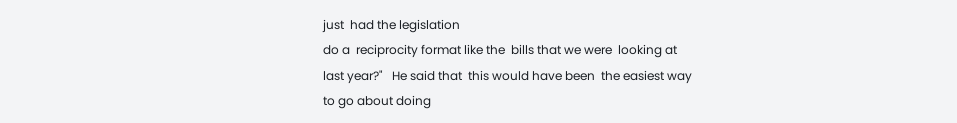just  had the legislation
do a  reciprocity format like the  bills that we were  looking at
last year?"   He said that  this would have been  the easiest way
to go about doing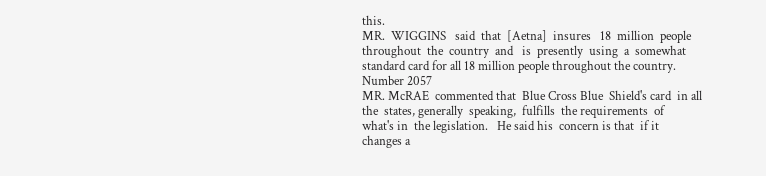this.
MR.  WIGGINS   said  that  [Aetna]  insures   18  million  people
throughout  the  country  and   is  presently  using  a  somewhat
standard card for all 18 million people throughout the country.
Number 2057
MR. McRAE  commented that  Blue Cross Blue  Shield's card  in all
the  states, generally  speaking,  fulfills  the requirements  of
what's in  the legislation.   He said his  concern is that  if it
changes a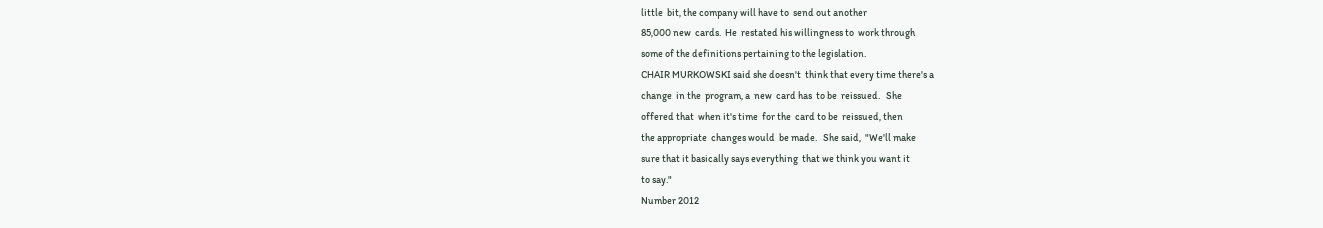little  bit, the company will have to  send out another
85,000 new  cards.  He  restated his willingness to  work through
some of the definitions pertaining to the legislation.
CHAIR MURKOWSKI said she doesn't  think that every time there's a
change  in the  program, a  new  card has  to be  reissued.   She
offered that  when it's time  for the  card to be  reissued, then
the appropriate  changes would  be made.   She said,  "We'll make
sure that it basically says everything  that we think you want it
to say."
Number 2012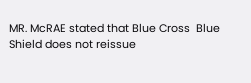MR. McRAE stated that Blue Cross  Blue Shield does not reissue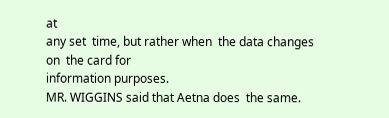at
any set  time, but rather when  the data changes on  the card for
information purposes.
MR. WIGGINS said that Aetna does  the same.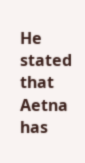He stated that Aetna
has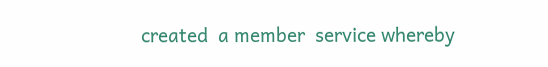created  a member  service whereby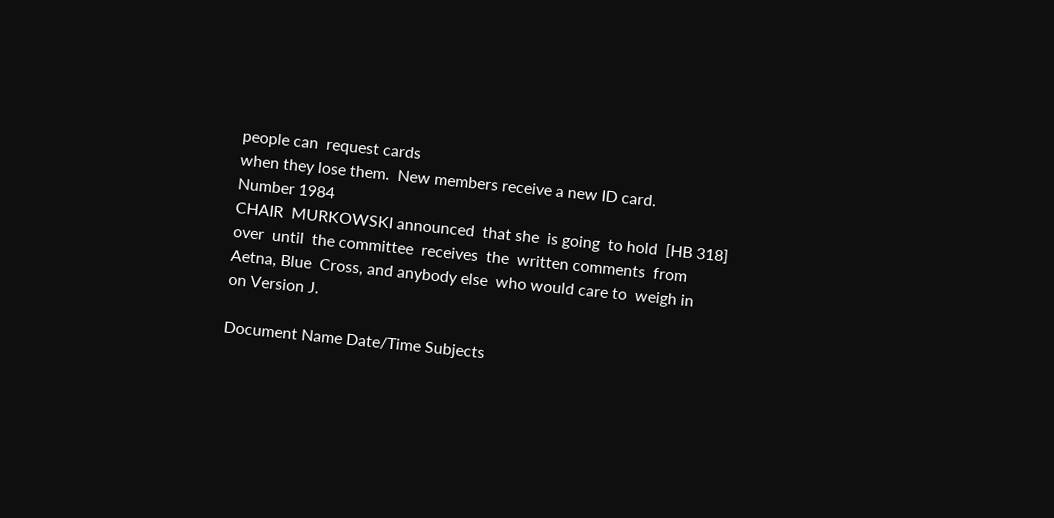people can  request cards
when they lose them.  New members receive a new ID card.
Number 1984
CHAIR  MURKOWSKI announced  that she  is going  to hold  [HB 318]
over  until  the committee  receives  the  written comments  from
Aetna, Blue  Cross, and anybody else  who would care to  weigh in
on Version J.

Document Name Date/Time Subjects